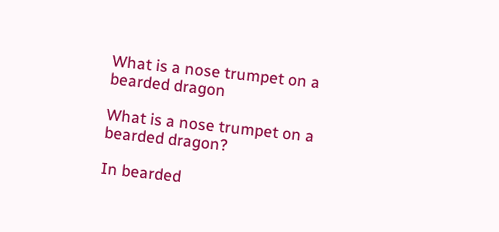What is a nose trumpet on a bearded dragon

What is a nose trumpet on a bearded dragon?

In bearded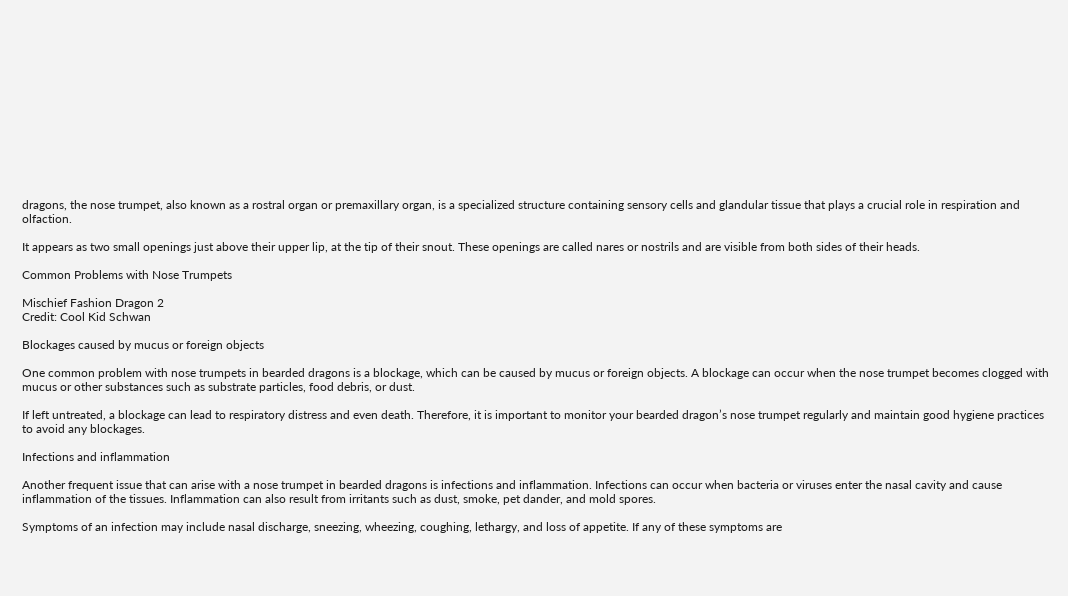dragons, the nose trumpet, also known as a rostral organ or premaxillary organ, is a specialized structure containing sensory cells and glandular tissue that plays a crucial role in respiration and olfaction.

It appears as two small openings just above their upper lip, at the tip of their snout. These openings are called nares or nostrils and are visible from both sides of their heads.

Common Problems with Nose Trumpets

Mischief Fashion Dragon 2
Credit: Cool Kid Schwan

Blockages caused by mucus or foreign objects

One common problem with nose trumpets in bearded dragons is a blockage, which can be caused by mucus or foreign objects. A blockage can occur when the nose trumpet becomes clogged with mucus or other substances such as substrate particles, food debris, or dust.

If left untreated, a blockage can lead to respiratory distress and even death. Therefore, it is important to monitor your bearded dragon’s nose trumpet regularly and maintain good hygiene practices to avoid any blockages.

Infections and inflammation

Another frequent issue that can arise with a nose trumpet in bearded dragons is infections and inflammation. Infections can occur when bacteria or viruses enter the nasal cavity and cause inflammation of the tissues. Inflammation can also result from irritants such as dust, smoke, pet dander, and mold spores.

Symptoms of an infection may include nasal discharge, sneezing, wheezing, coughing, lethargy, and loss of appetite. If any of these symptoms are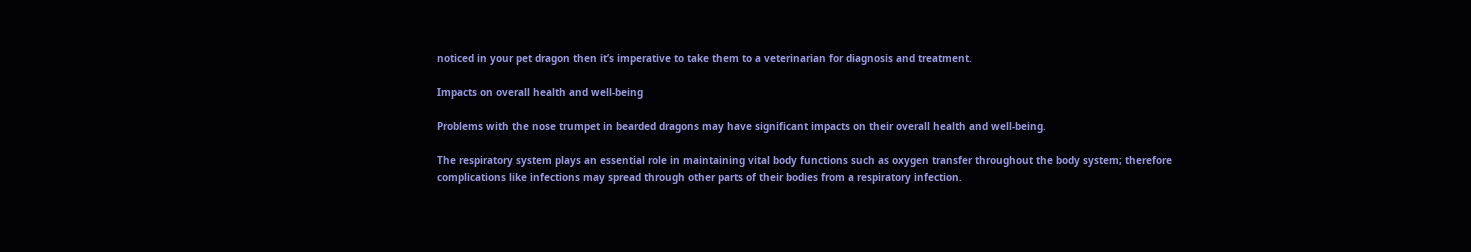noticed in your pet dragon then it’s imperative to take them to a veterinarian for diagnosis and treatment.

Impacts on overall health and well-being

Problems with the nose trumpet in bearded dragons may have significant impacts on their overall health and well-being.

The respiratory system plays an essential role in maintaining vital body functions such as oxygen transfer throughout the body system; therefore complications like infections may spread through other parts of their bodies from a respiratory infection.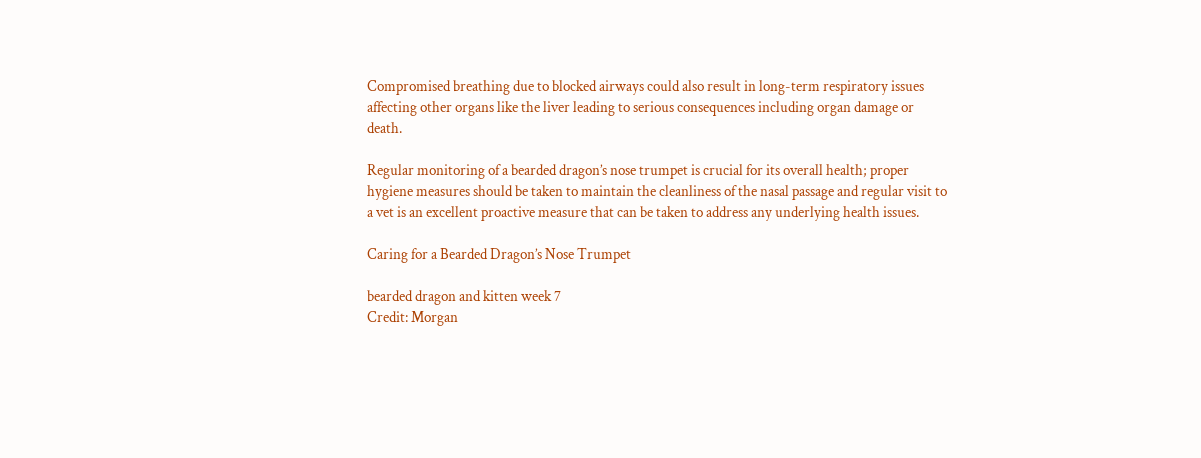Compromised breathing due to blocked airways could also result in long-term respiratory issues affecting other organs like the liver leading to serious consequences including organ damage or death.

Regular monitoring of a bearded dragon’s nose trumpet is crucial for its overall health; proper hygiene measures should be taken to maintain the cleanliness of the nasal passage and regular visit to a vet is an excellent proactive measure that can be taken to address any underlying health issues.

Caring for a Bearded Dragon’s Nose Trumpet

bearded dragon and kitten week 7
Credit: Morgan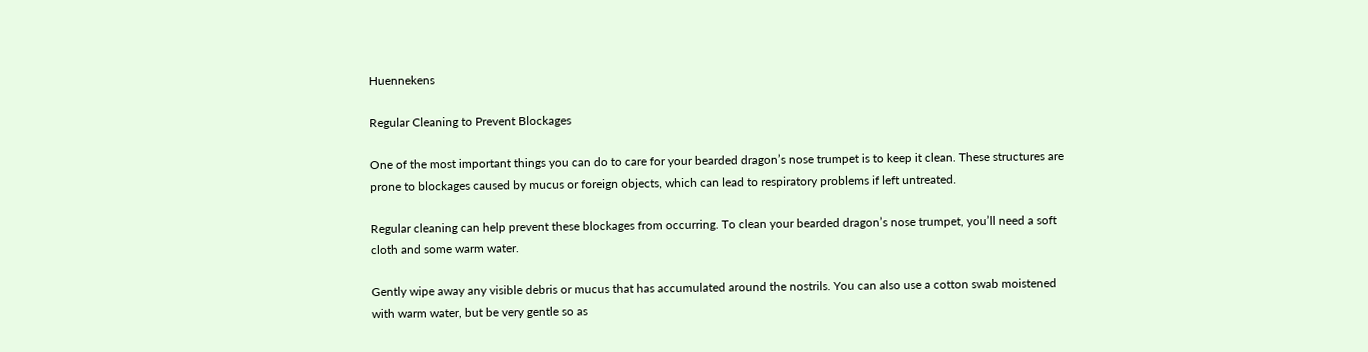Huennekens

Regular Cleaning to Prevent Blockages

One of the most important things you can do to care for your bearded dragon’s nose trumpet is to keep it clean. These structures are prone to blockages caused by mucus or foreign objects, which can lead to respiratory problems if left untreated.

Regular cleaning can help prevent these blockages from occurring. To clean your bearded dragon’s nose trumpet, you’ll need a soft cloth and some warm water.

Gently wipe away any visible debris or mucus that has accumulated around the nostrils. You can also use a cotton swab moistened with warm water, but be very gentle so as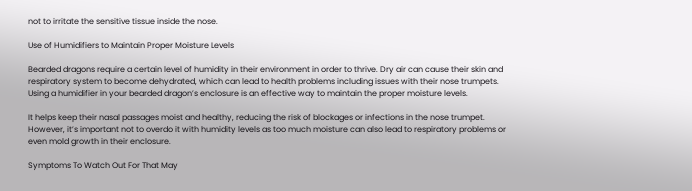not to irritate the sensitive tissue inside the nose.

Use of Humidifiers to Maintain Proper Moisture Levels

Bearded dragons require a certain level of humidity in their environment in order to thrive. Dry air can cause their skin and respiratory system to become dehydrated, which can lead to health problems including issues with their nose trumpets. Using a humidifier in your bearded dragon’s enclosure is an effective way to maintain the proper moisture levels.

It helps keep their nasal passages moist and healthy, reducing the risk of blockages or infections in the nose trumpet. However, it’s important not to overdo it with humidity levels as too much moisture can also lead to respiratory problems or even mold growth in their enclosure.

Symptoms To Watch Out For That May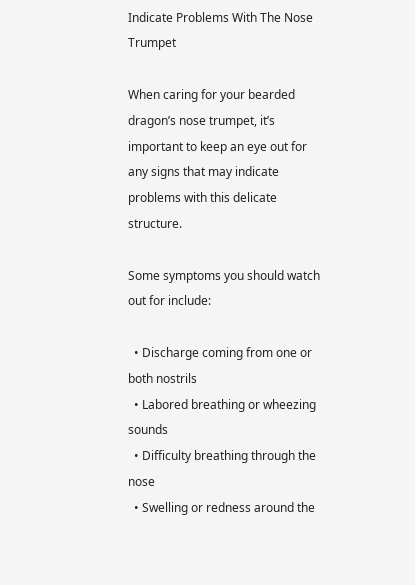Indicate Problems With The Nose Trumpet

When caring for your bearded dragon’s nose trumpet, it’s important to keep an eye out for any signs that may indicate problems with this delicate structure.

Some symptoms you should watch out for include:

  • Discharge coming from one or both nostrils
  • Labored breathing or wheezing sounds
  • Difficulty breathing through the nose
  • Swelling or redness around the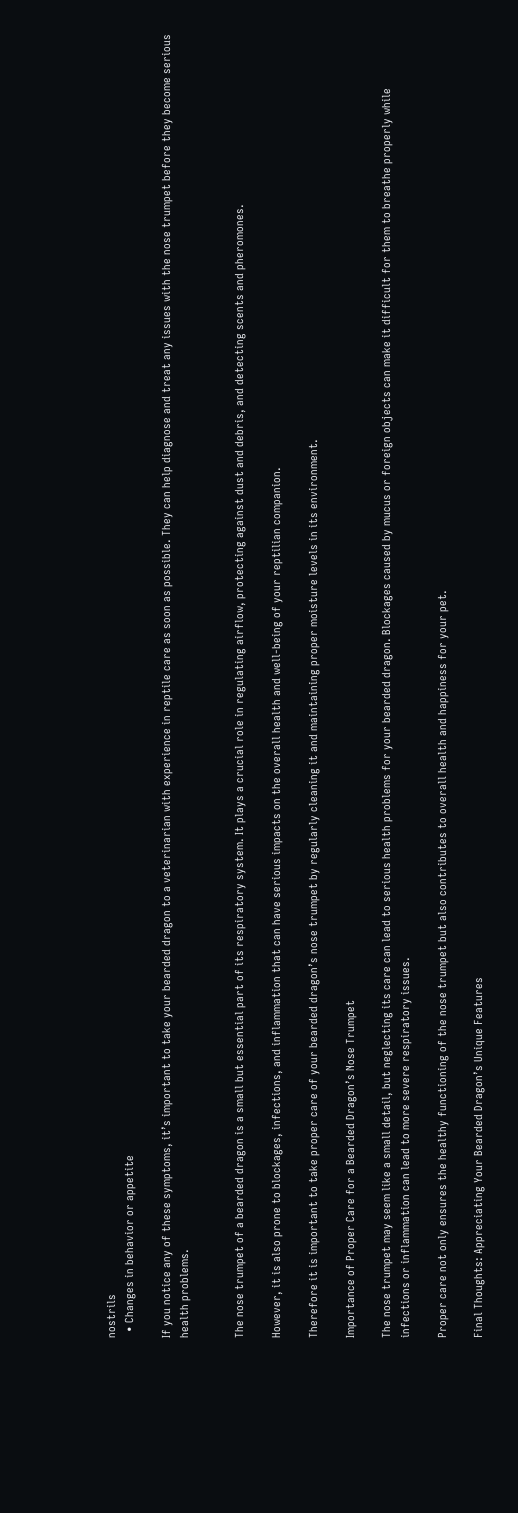nostrils
  • Changes in behavior or appetite

If you notice any of these symptoms, it’s important to take your bearded dragon to a veterinarian with experience in reptile care as soon as possible. They can help diagnose and treat any issues with the nose trumpet before they become serious health problems.


The nose trumpet of a bearded dragon is a small but essential part of its respiratory system. It plays a crucial role in regulating airflow, protecting against dust and debris, and detecting scents and pheromones.

However, it is also prone to blockages, infections, and inflammation that can have serious impacts on the overall health and well-being of your reptilian companion.

Therefore it is important to take proper care of your bearded dragon’s nose trumpet by regularly cleaning it and maintaining proper moisture levels in its environment.

Importance of Proper Care for a Bearded Dragon’s Nose Trumpet

The nose trumpet may seem like a small detail, but neglecting its care can lead to serious health problems for your bearded dragon. Blockages caused by mucus or foreign objects can make it difficult for them to breathe properly while infections or inflammation can lead to more severe respiratory issues.

Proper care not only ensures the healthy functioning of the nose trumpet but also contributes to overall health and happiness for your pet.

Final Thoughts: Appreciating Your Bearded Dragon’s Unique Features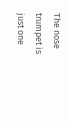The nose trumpet is just one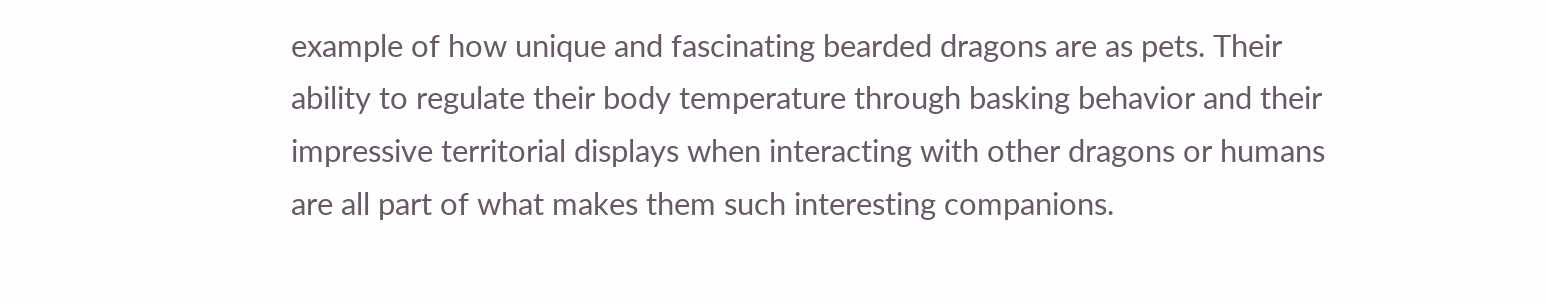example of how unique and fascinating bearded dragons are as pets. Their ability to regulate their body temperature through basking behavior and their impressive territorial displays when interacting with other dragons or humans are all part of what makes them such interesting companions.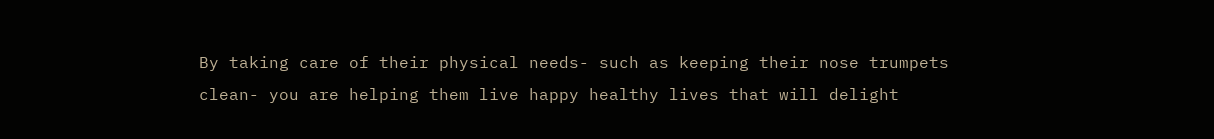By taking care of their physical needs- such as keeping their nose trumpets clean- you are helping them live happy healthy lives that will delight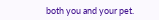both you and your pet.